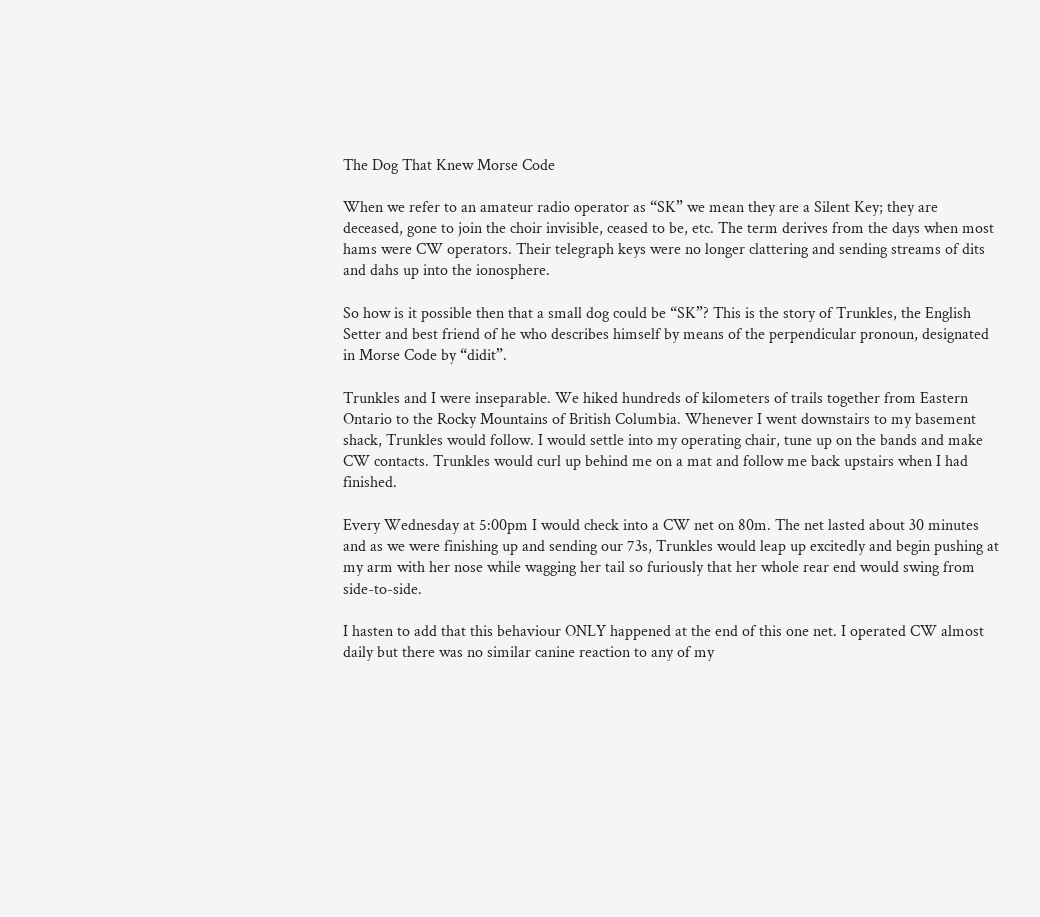The Dog That Knew Morse Code

When we refer to an amateur radio operator as “SK” we mean they are a Silent Key; they are deceased, gone to join the choir invisible, ceased to be, etc. The term derives from the days when most hams were CW operators. Their telegraph keys were no longer clattering and sending streams of dits and dahs up into the ionosphere.

So how is it possible then that a small dog could be “SK”? This is the story of Trunkles, the English Setter and best friend of he who describes himself by means of the perpendicular pronoun, designated in Morse Code by “didit”.

Trunkles and I were inseparable. We hiked hundreds of kilometers of trails together from Eastern Ontario to the Rocky Mountains of British Columbia. Whenever I went downstairs to my basement shack, Trunkles would follow. I would settle into my operating chair, tune up on the bands and make CW contacts. Trunkles would curl up behind me on a mat and follow me back upstairs when I had finished.

Every Wednesday at 5:00pm I would check into a CW net on 80m. The net lasted about 30 minutes and as we were finishing up and sending our 73s, Trunkles would leap up excitedly and begin pushing at my arm with her nose while wagging her tail so furiously that her whole rear end would swing from side-to-side.

I hasten to add that this behaviour ONLY happened at the end of this one net. I operated CW almost daily but there was no similar canine reaction to any of my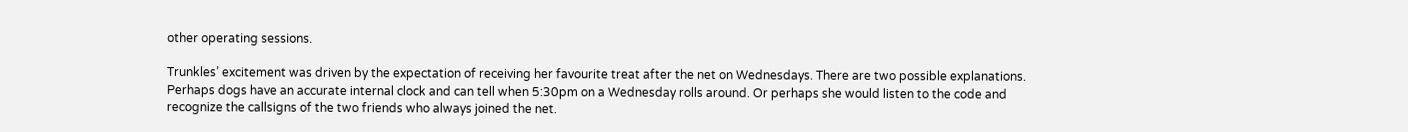other operating sessions.

Trunkles’ excitement was driven by the expectation of receiving her favourite treat after the net on Wednesdays. There are two possible explanations. Perhaps dogs have an accurate internal clock and can tell when 5:30pm on a Wednesday rolls around. Or perhaps she would listen to the code and recognize the callsigns of the two friends who always joined the net.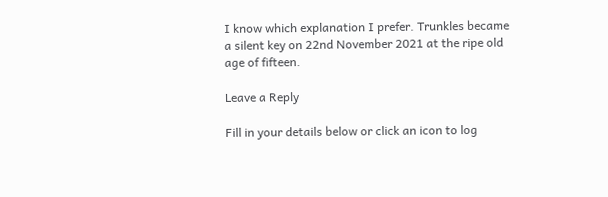I know which explanation I prefer. Trunkles became a silent key on 22nd November 2021 at the ripe old age of fifteen.

Leave a Reply

Fill in your details below or click an icon to log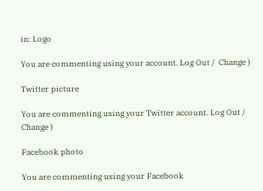in: Logo

You are commenting using your account. Log Out /  Change )

Twitter picture

You are commenting using your Twitter account. Log Out /  Change )

Facebook photo

You are commenting using your Facebook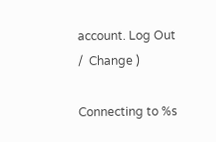account. Log Out /  Change )

Connecting to %s